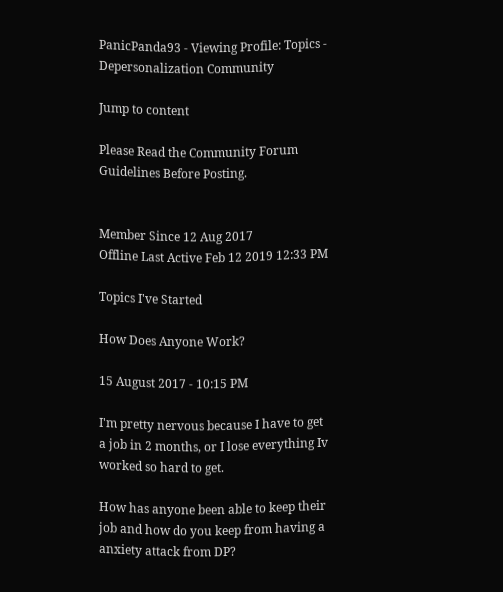PanicPanda93 - Viewing Profile: Topics - Depersonalization Community

Jump to content

Please Read the Community Forum Guidelines Before Posting.


Member Since 12 Aug 2017
Offline Last Active Feb 12 2019 12:33 PM

Topics I've Started

How Does Anyone Work?

15 August 2017 - 10:15 PM

I'm pretty nervous because I have to get a job in 2 months, or I lose everything Iv worked so hard to get.

How has anyone been able to keep their job and how do you keep from having a anxiety attack from DP?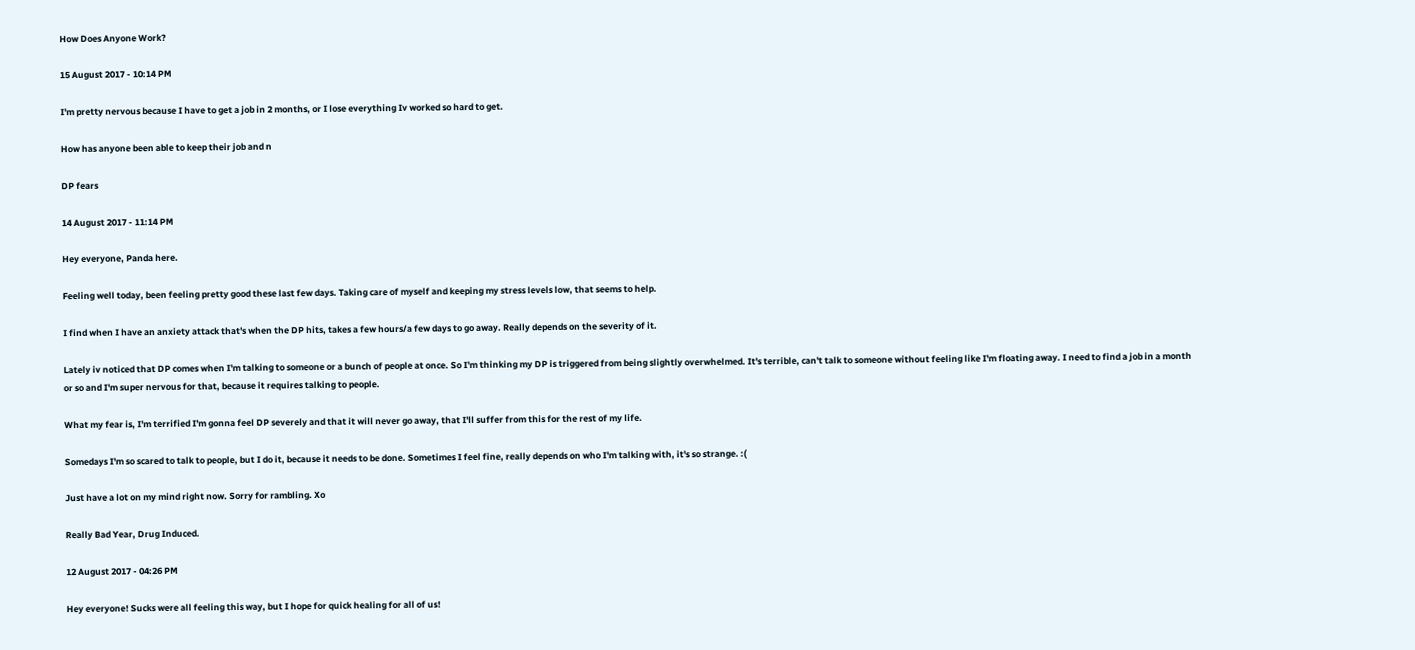How Does Anyone Work?

15 August 2017 - 10:14 PM

I'm pretty nervous because I have to get a job in 2 months, or I lose everything Iv worked so hard to get.

How has anyone been able to keep their job and n

DP fears

14 August 2017 - 11:14 PM

Hey everyone, Panda here.

Feeling well today, been feeling pretty good these last few days. Taking care of myself and keeping my stress levels low, that seems to help.

I find when I have an anxiety attack that's when the DP hits, takes a few hours/a few days to go away. Really depends on the severity of it.

Lately iv noticed that DP comes when I'm talking to someone or a bunch of people at once. So I'm thinking my DP is triggered from being slightly overwhelmed. It's terrible, can't talk to someone without feeling like I'm floating away. I need to find a job in a month or so and I'm super nervous for that, because it requires talking to people.

What my fear is, I'm terrified I'm gonna feel DP severely and that it will never go away, that I'll suffer from this for the rest of my life.

Somedays I'm so scared to talk to people, but I do it, because it needs to be done. Sometimes I feel fine, really depends on who I'm talking with, it's so strange. :(

Just have a lot on my mind right now. Sorry for rambling. Xo

Really Bad Year, Drug Induced.

12 August 2017 - 04:26 PM

Hey everyone! Sucks were all feeling this way, but I hope for quick healing for all of us!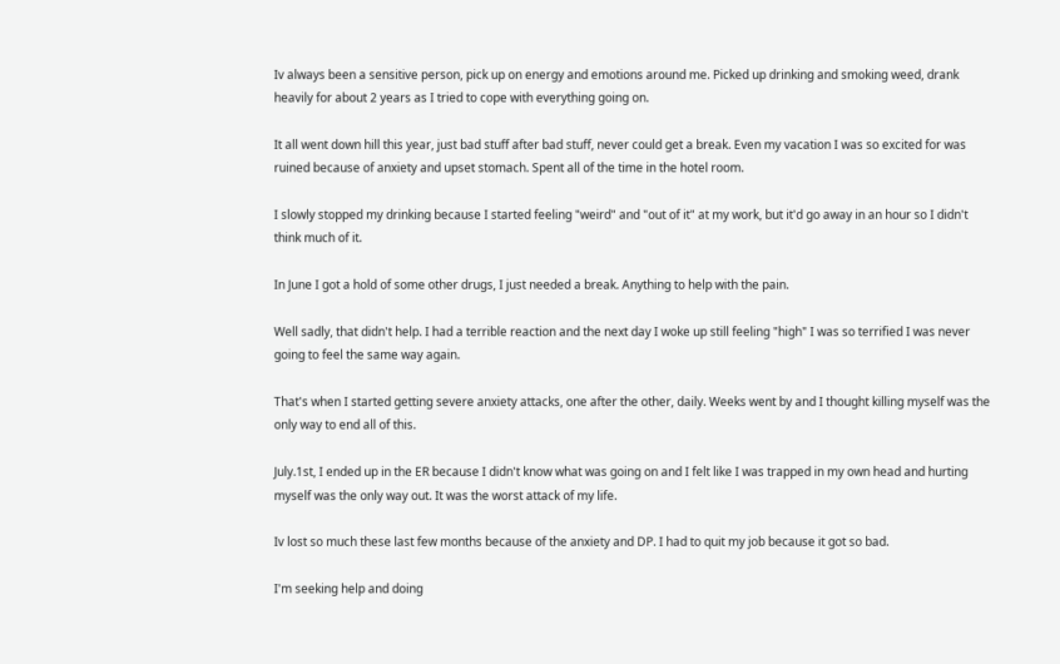Iv always been a sensitive person, pick up on energy and emotions around me. Picked up drinking and smoking weed, drank heavily for about 2 years as I tried to cope with everything going on.

It all went down hill this year, just bad stuff after bad stuff, never could get a break. Even my vacation I was so excited for was ruined because of anxiety and upset stomach. Spent all of the time in the hotel room.

I slowly stopped my drinking because I started feeling "weird" and "out of it" at my work, but it'd go away in an hour so I didn't think much of it.

In June I got a hold of some other drugs, I just needed a break. Anything to help with the pain.

Well sadly, that didn't help. I had a terrible reaction and the next day I woke up still feeling "high" I was so terrified I was never going to feel the same way again.

That's when I started getting severe anxiety attacks, one after the other, daily. Weeks went by and I thought killing myself was the only way to end all of this.

July.1st, I ended up in the ER because I didn't know what was going on and I felt like I was trapped in my own head and hurting myself was the only way out. It was the worst attack of my life.

Iv lost so much these last few months because of the anxiety and DP. I had to quit my job because it got so bad.

I'm seeking help and doing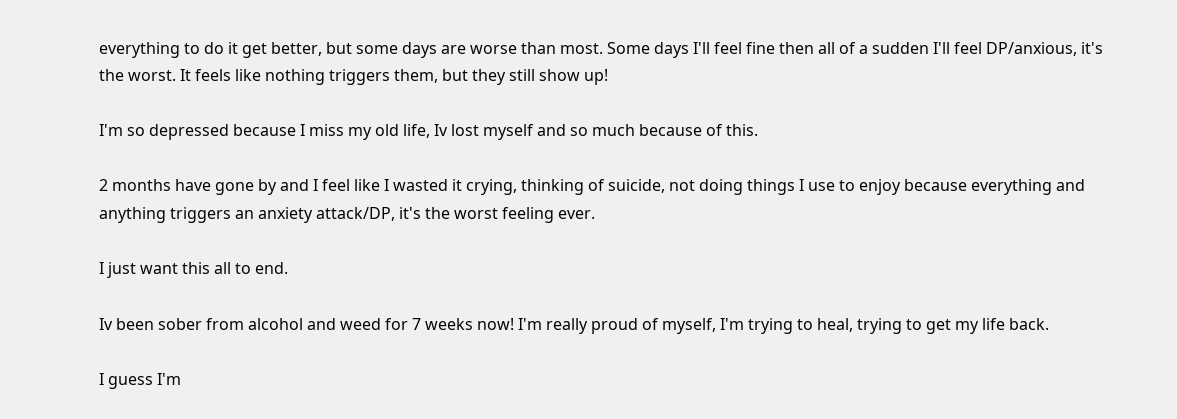everything to do it get better, but some days are worse than most. Some days I'll feel fine then all of a sudden I'll feel DP/anxious, it's the worst. It feels like nothing triggers them, but they still show up!

I'm so depressed because I miss my old life, Iv lost myself and so much because of this.

2 months have gone by and I feel like I wasted it crying, thinking of suicide, not doing things I use to enjoy because everything and anything triggers an anxiety attack/DP, it's the worst feeling ever.

I just want this all to end.

Iv been sober from alcohol and weed for 7 weeks now! I'm really proud of myself, I'm trying to heal, trying to get my life back.

I guess I'm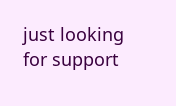just looking for support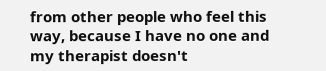from other people who feel this way, because I have no one and my therapist doesn't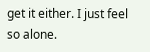get it either. I just feel so alone.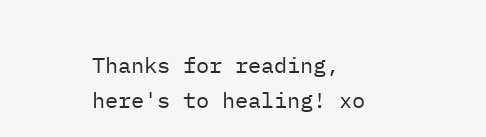Thanks for reading, here's to healing! xo